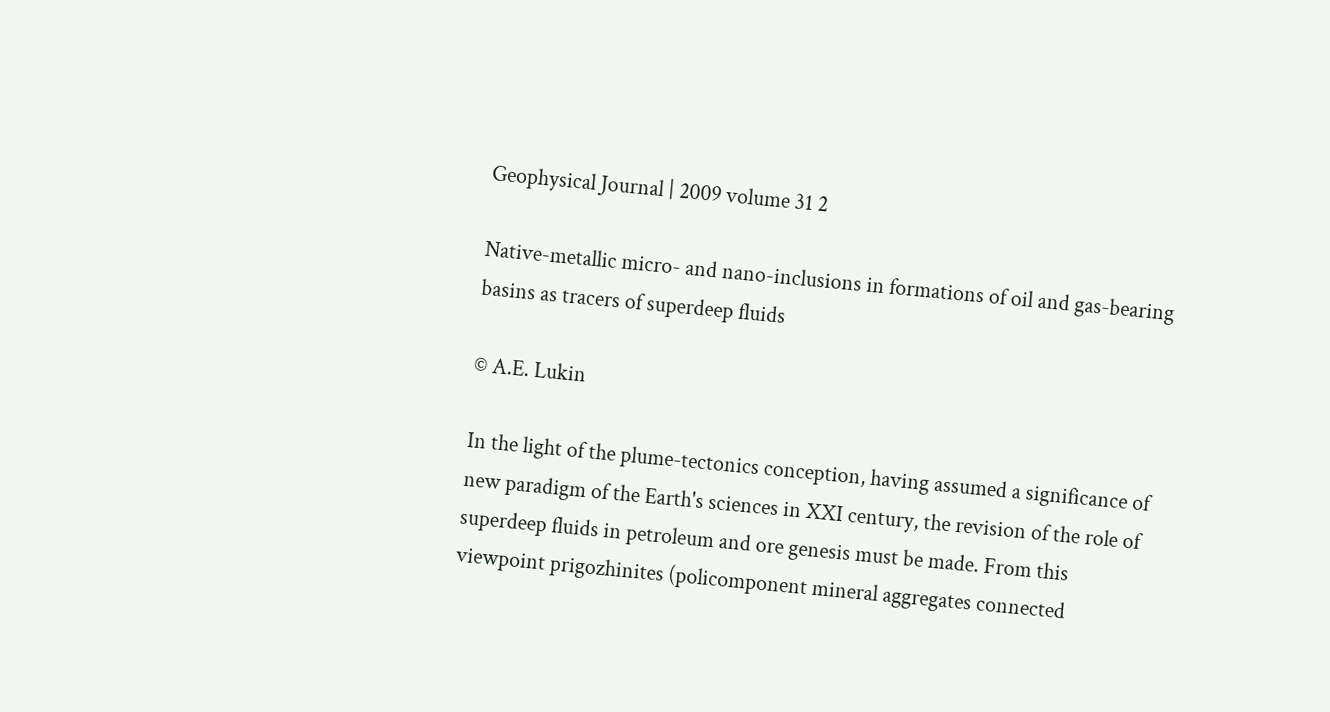Geophysical Journal | 2009 volume 31 2

Native-metallic micro- and nano-inclusions in formations of oil and gas-bearing basins as tracers of superdeep fluids

© A.E. Lukin

In the light of the plume-tectonics conception, having assumed a significance of new paradigm of the Earth's sciences in XXI century, the revision of the role of superdeep fluids in petroleum and ore genesis must be made. From this viewpoint prigozhinites (policomponent mineral aggregates connected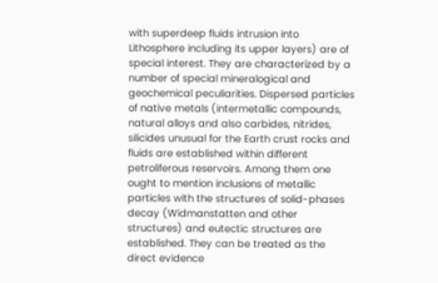with superdeep fluids intrusion into Lithosphere including its upper layers) are of special interest. They are characterized by a number of special mineralogical and geochemical peculiarities. Dispersed particles of native metals (intermetallic compounds, natural alloys and also carbides, nitrides, silicides unusual for the Earth crust rocks and fluids are established within different petroliferous reservoirs. Among them one ought to mention inclusions of metallic particles with the structures of solid-phases decay (Widmanstatten and other structures) and eutectic structures are established. They can be treated as the direct evidence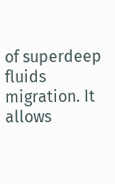of superdeep fluids migration. It allows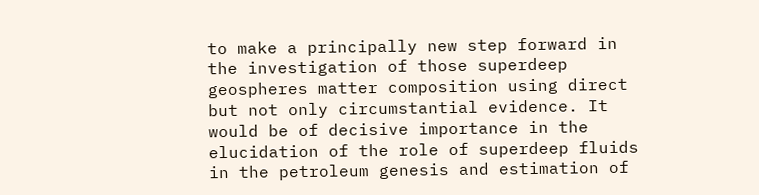to make a principally new step forward in the investigation of those superdeep geospheres matter composition using direct but not only circumstantial evidence. It would be of decisive importance in the elucidation of the role of superdeep fluids in the petroleum genesis and estimation of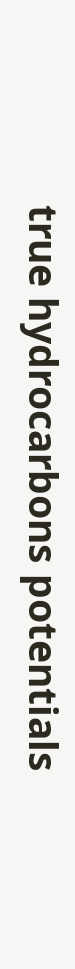true hydrocarbons potentials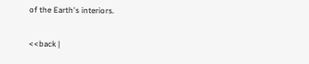of the Earth's interiors.

<<back |